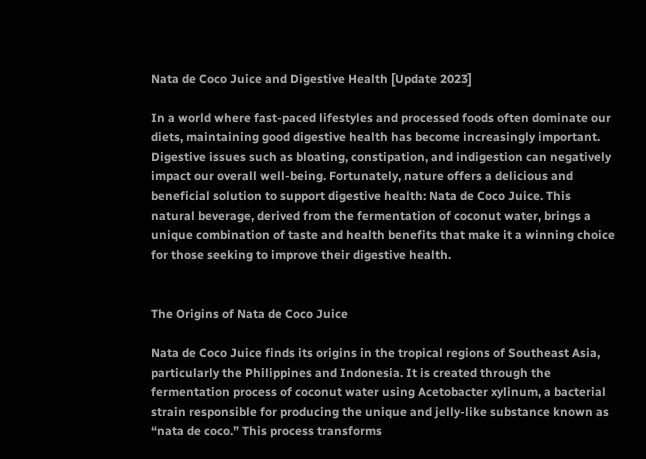Nata de Coco Juice and Digestive Health [Update 2023]

In a world where fast-paced lifestyles and processed foods often dominate our diets, maintaining good digestive health has become increasingly important. Digestive issues such as bloating, constipation, and indigestion can negatively impact our overall well-being. Fortunately, nature offers a delicious and beneficial solution to support digestive health: Nata de Coco Juice. This natural beverage, derived from the fermentation of coconut water, brings a unique combination of taste and health benefits that make it a winning choice for those seeking to improve their digestive health.


The Origins of Nata de Coco Juice

Nata de Coco Juice finds its origins in the tropical regions of Southeast Asia, particularly the Philippines and Indonesia. It is created through the fermentation process of coconut water using Acetobacter xylinum, a bacterial strain responsible for producing the unique and jelly-like substance known as “nata de coco.” This process transforms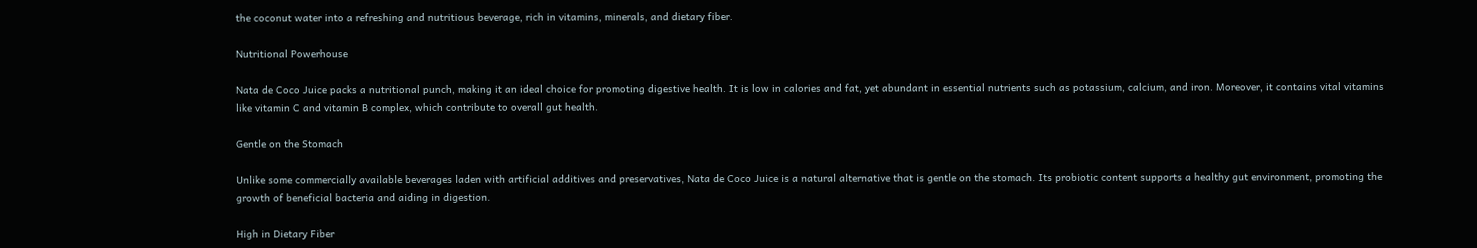the coconut water into a refreshing and nutritious beverage, rich in vitamins, minerals, and dietary fiber.

Nutritional Powerhouse

Nata de Coco Juice packs a nutritional punch, making it an ideal choice for promoting digestive health. It is low in calories and fat, yet abundant in essential nutrients such as potassium, calcium, and iron. Moreover, it contains vital vitamins like vitamin C and vitamin B complex, which contribute to overall gut health.

Gentle on the Stomach

Unlike some commercially available beverages laden with artificial additives and preservatives, Nata de Coco Juice is a natural alternative that is gentle on the stomach. Its probiotic content supports a healthy gut environment, promoting the growth of beneficial bacteria and aiding in digestion.

High in Dietary Fiber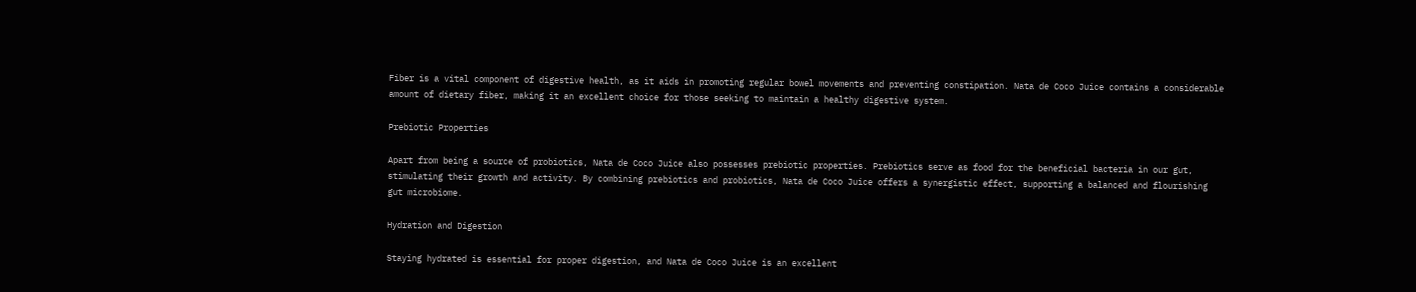Fiber is a vital component of digestive health, as it aids in promoting regular bowel movements and preventing constipation. Nata de Coco Juice contains a considerable amount of dietary fiber, making it an excellent choice for those seeking to maintain a healthy digestive system.

Prebiotic Properties

Apart from being a source of probiotics, Nata de Coco Juice also possesses prebiotic properties. Prebiotics serve as food for the beneficial bacteria in our gut, stimulating their growth and activity. By combining prebiotics and probiotics, Nata de Coco Juice offers a synergistic effect, supporting a balanced and flourishing gut microbiome.

Hydration and Digestion

Staying hydrated is essential for proper digestion, and Nata de Coco Juice is an excellent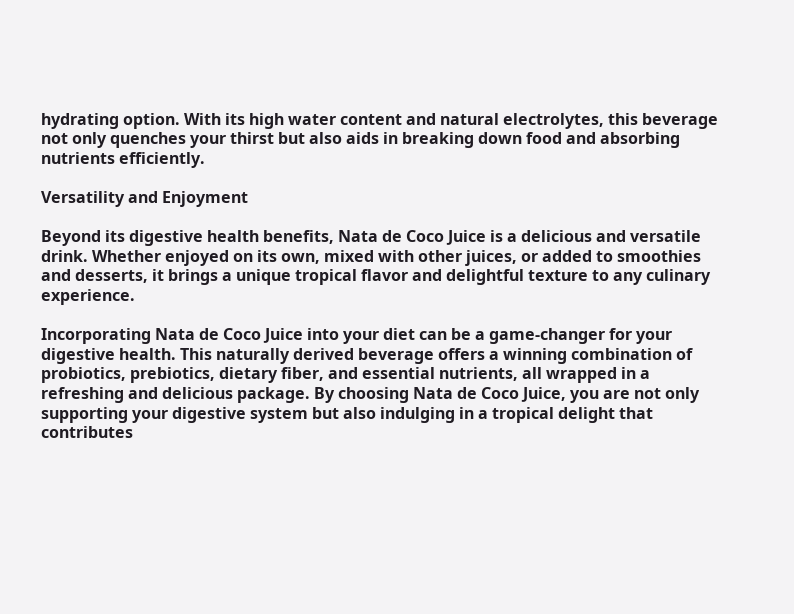hydrating option. With its high water content and natural electrolytes, this beverage not only quenches your thirst but also aids in breaking down food and absorbing nutrients efficiently.

Versatility and Enjoyment

Beyond its digestive health benefits, Nata de Coco Juice is a delicious and versatile drink. Whether enjoyed on its own, mixed with other juices, or added to smoothies and desserts, it brings a unique tropical flavor and delightful texture to any culinary experience.

Incorporating Nata de Coco Juice into your diet can be a game-changer for your digestive health. This naturally derived beverage offers a winning combination of probiotics, prebiotics, dietary fiber, and essential nutrients, all wrapped in a refreshing and delicious package. By choosing Nata de Coco Juice, you are not only supporting your digestive system but also indulging in a tropical delight that contributes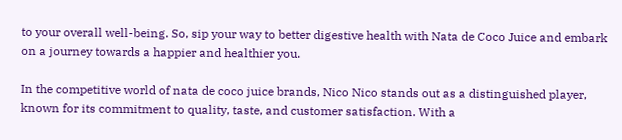to your overall well-being. So, sip your way to better digestive health with Nata de Coco Juice and embark on a journey towards a happier and healthier you.

In the competitive world of nata de coco juice brands, Nico Nico stands out as a distinguished player, known for its commitment to quality, taste, and customer satisfaction. With a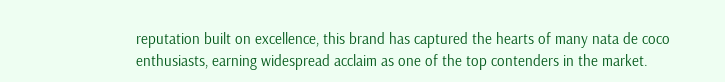reputation built on excellence, this brand has captured the hearts of many nata de coco enthusiasts, earning widespread acclaim as one of the top contenders in the market.